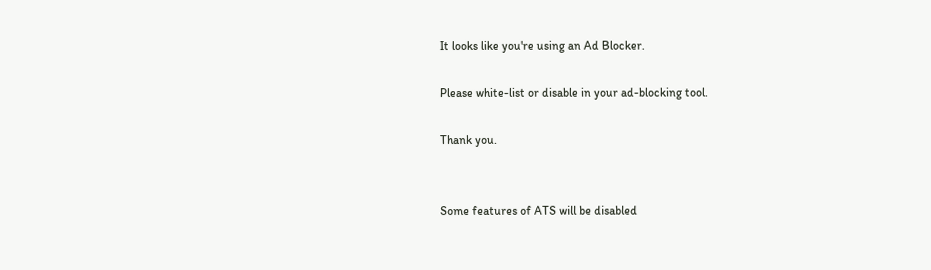It looks like you're using an Ad Blocker.

Please white-list or disable in your ad-blocking tool.

Thank you.


Some features of ATS will be disabled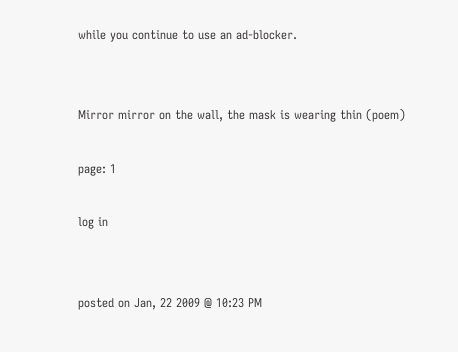while you continue to use an ad-blocker.


Mirror mirror on the wall, the mask is wearing thin (poem)

page: 1

log in


posted on Jan, 22 2009 @ 10:23 PM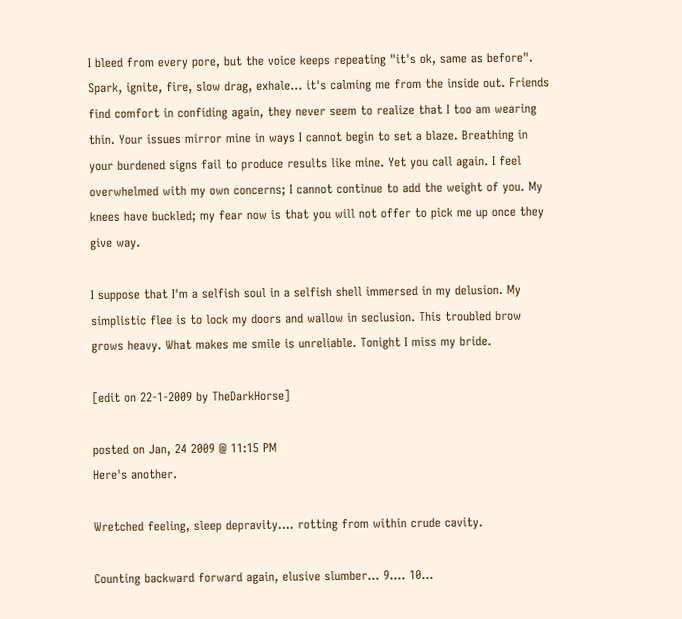I bleed from every pore, but the voice keeps repeating "it's ok, same as before". Spark, ignite, fire, slow drag, exhale… it's calming me from the inside out. Friends find comfort in confiding again, they never seem to realize that I too am wearing thin. Your issues mirror mine in ways I cannot begin to set a blaze. Breathing in your burdened signs fail to produce results like mine. Yet you call again. I feel overwhelmed with my own concerns; I cannot continue to add the weight of you. My knees have buckled; my fear now is that you will not offer to pick me up once they give way.

I suppose that I'm a selfish soul in a selfish shell immersed in my delusion. My simplistic flee is to lock my doors and wallow in seclusion. This troubled brow grows heavy. What makes me smile is unreliable. Tonight I miss my bride.

[edit on 22-1-2009 by TheDarkHorse]

posted on Jan, 24 2009 @ 11:15 PM
Here's another.

Wretched feeling, sleep depravity.... rotting from within crude cavity.

Counting backward forward again, elusive slumber... 9.... 10...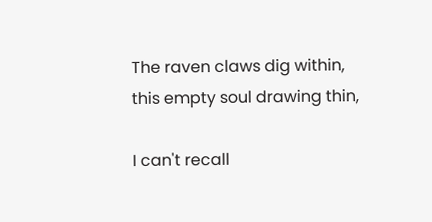The raven claws dig within, this empty soul drawing thin,

I can't recall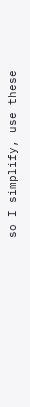so I simplify, use these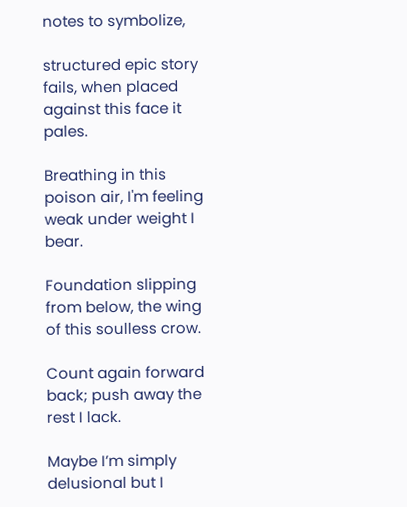notes to symbolize,

structured epic story fails, when placed against this face it pales.

Breathing in this poison air, I'm feeling weak under weight I bear.

Foundation slipping from below, the wing of this soulless crow.

Count again forward back; push away the rest I lack.

Maybe I’m simply delusional but I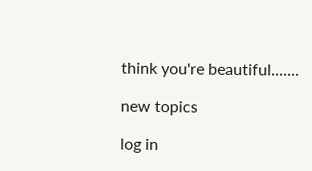think you're beautiful.......

new topics

log in